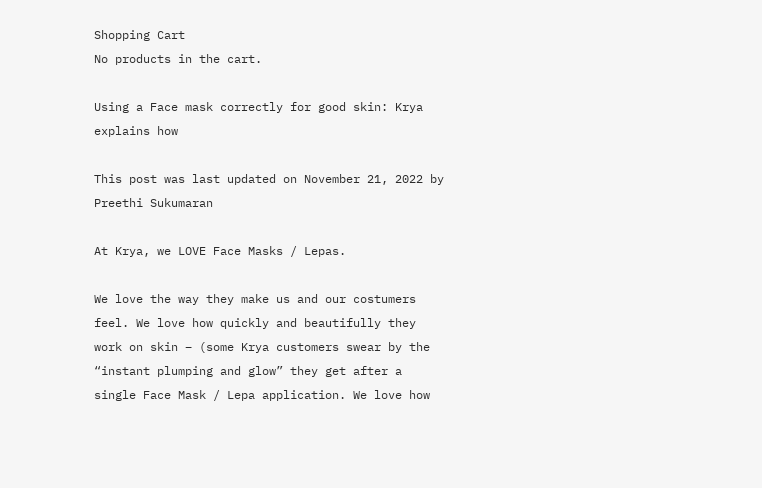Shopping Cart
No products in the cart.

Using a Face mask correctly for good skin: Krya explains how

This post was last updated on November 21, 2022 by Preethi Sukumaran

At Krya, we LOVE Face Masks / Lepas.

We love the way they make us and our costumers feel. We love how quickly and beautifully they work on skin – (some Krya customers swear by the “instant plumping and glow” they get after a single Face Mask / Lepa application. We love how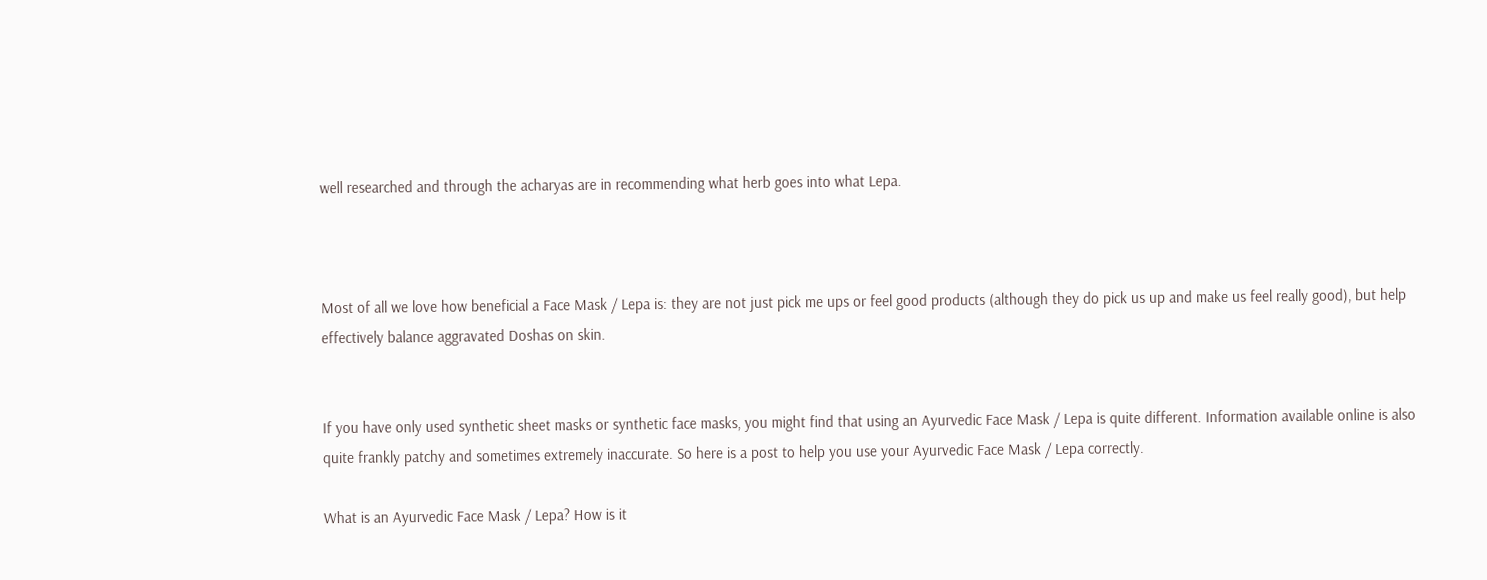well researched and through the acharyas are in recommending what herb goes into what Lepa.



Most of all we love how beneficial a Face Mask / Lepa is: they are not just pick me ups or feel good products (although they do pick us up and make us feel really good), but help effectively balance aggravated Doshas on skin.


If you have only used synthetic sheet masks or synthetic face masks, you might find that using an Ayurvedic Face Mask / Lepa is quite different. Information available online is also quite frankly patchy and sometimes extremely inaccurate. So here is a post to help you use your Ayurvedic Face Mask / Lepa correctly.

What is an Ayurvedic Face Mask / Lepa? How is it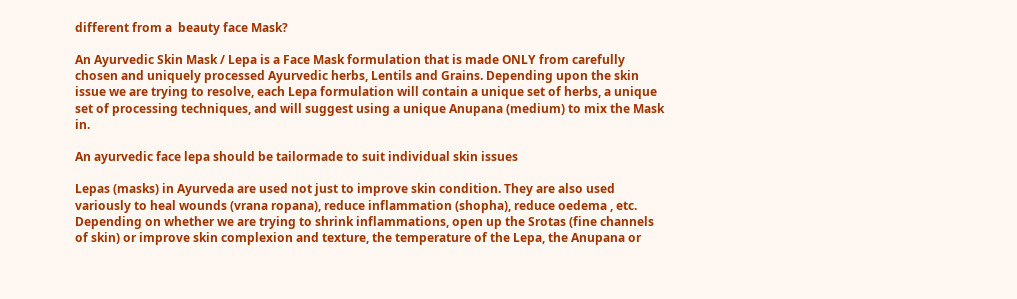different from a  beauty face Mask?

An Ayurvedic Skin Mask / Lepa is a Face Mask formulation that is made ONLY from carefully chosen and uniquely processed Ayurvedic herbs, Lentils and Grains. Depending upon the skin issue we are trying to resolve, each Lepa formulation will contain a unique set of herbs, a unique set of processing techniques, and will suggest using a unique Anupana (medium) to mix the Mask in.

An ayurvedic face lepa should be tailormade to suit individual skin issues

Lepas (masks) in Ayurveda are used not just to improve skin condition. They are also used variously to heal wounds (vrana ropana), reduce inflammation (shopha), reduce oedema , etc. Depending on whether we are trying to shrink inflammations, open up the Srotas (fine channels of skin) or improve skin complexion and texture, the temperature of the Lepa, the Anupana or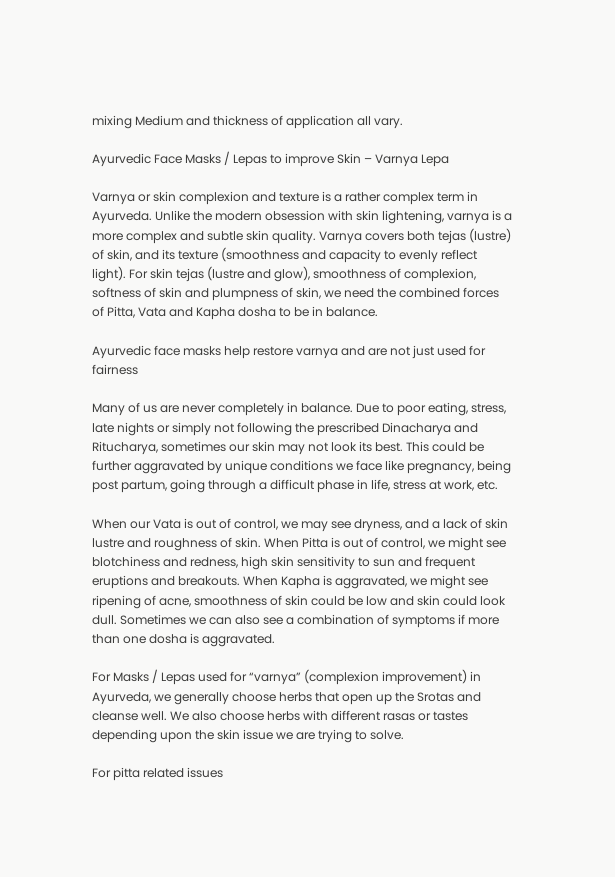mixing Medium and thickness of application all vary.

Ayurvedic Face Masks / Lepas to improve Skin – Varnya Lepa

Varnya or skin complexion and texture is a rather complex term in Ayurveda. Unlike the modern obsession with skin lightening, varnya is a more complex and subtle skin quality. Varnya covers both tejas (lustre) of skin, and its texture (smoothness and capacity to evenly reflect light). For skin tejas (lustre and glow), smoothness of complexion, softness of skin and plumpness of skin, we need the combined forces of Pitta, Vata and Kapha dosha to be in balance.

Ayurvedic face masks help restore varnya and are not just used for fairness

Many of us are never completely in balance. Due to poor eating, stress, late nights or simply not following the prescribed Dinacharya and Ritucharya, sometimes our skin may not look its best. This could be further aggravated by unique conditions we face like pregnancy, being post partum, going through a difficult phase in life, stress at work, etc.

When our Vata is out of control, we may see dryness, and a lack of skin lustre and roughness of skin. When Pitta is out of control, we might see blotchiness and redness, high skin sensitivity to sun and frequent eruptions and breakouts. When Kapha is aggravated, we might see ripening of acne, smoothness of skin could be low and skin could look dull. Sometimes we can also see a combination of symptoms if more than one dosha is aggravated.

For Masks / Lepas used for “varnya” (complexion improvement) in Ayurveda, we generally choose herbs that open up the Srotas and cleanse well. We also choose herbs with different rasas or tastes depending upon the skin issue we are trying to solve.

For pitta related issues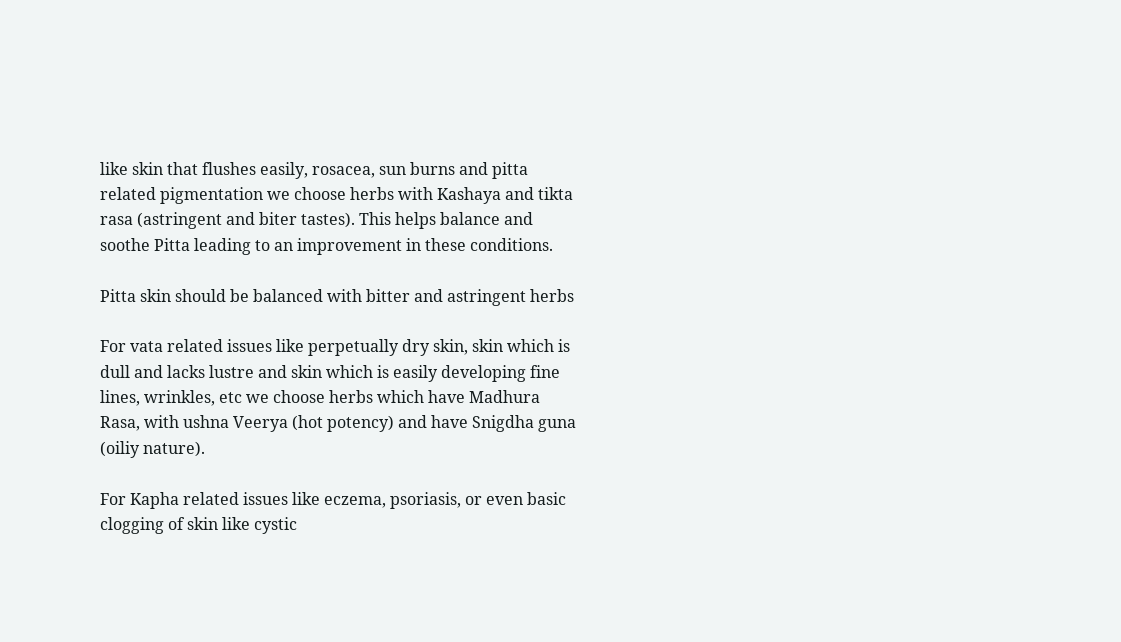like skin that flushes easily, rosacea, sun burns and pitta related pigmentation we choose herbs with Kashaya and tikta rasa (astringent and biter tastes). This helps balance and soothe Pitta leading to an improvement in these conditions.

Pitta skin should be balanced with bitter and astringent herbs

For vata related issues like perpetually dry skin, skin which is dull and lacks lustre and skin which is easily developing fine lines, wrinkles, etc we choose herbs which have Madhura Rasa, with ushna Veerya (hot potency) and have Snigdha guna (oiliy nature).

For Kapha related issues like eczema, psoriasis, or even basic clogging of skin like cystic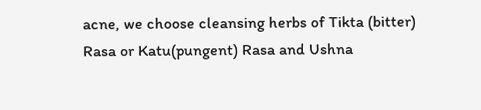acne, we choose cleansing herbs of Tikta (bitter) Rasa or Katu(pungent) Rasa and Ushna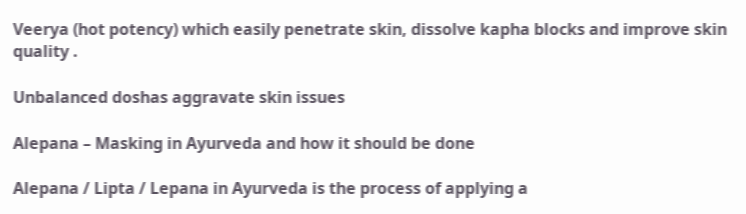Veerya (hot potency) which easily penetrate skin, dissolve kapha blocks and improve skin quality .

Unbalanced doshas aggravate skin issues

Alepana – Masking in Ayurveda and how it should be done

Alepana / Lipta / Lepana in Ayurveda is the process of applying a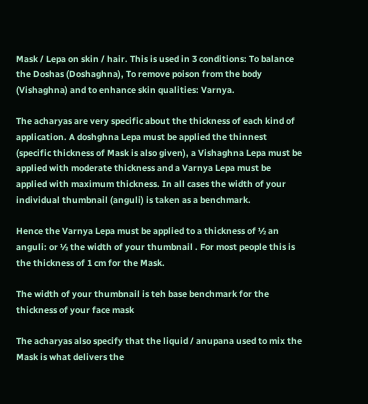Mask / Lepa on skin / hair. This is used in 3 conditions: To balance the Doshas (Doshaghna), To remove poison from the body (Vishaghna) and to enhance skin qualities: Varnya.

The acharyas are very specific about the thickness of each kind of application. A doshghna Lepa must be applied the thinnest (specific thickness of Mask is also given), a Vishaghna Lepa must be applied with moderate thickness and a Varnya Lepa must be applied with maximum thickness. In all cases the width of your individual thumbnail (anguli) is taken as a benchmark.

Hence the Varnya Lepa must be applied to a thickness of ½ an anguli: or ½ the width of your thumbnail . For most people this is the thickness of 1 cm for the Mask.

The width of your thumbnail is teh base benchmark for the thickness of your face mask

The acharyas also specify that the liquid / anupana used to mix the Mask is what delivers the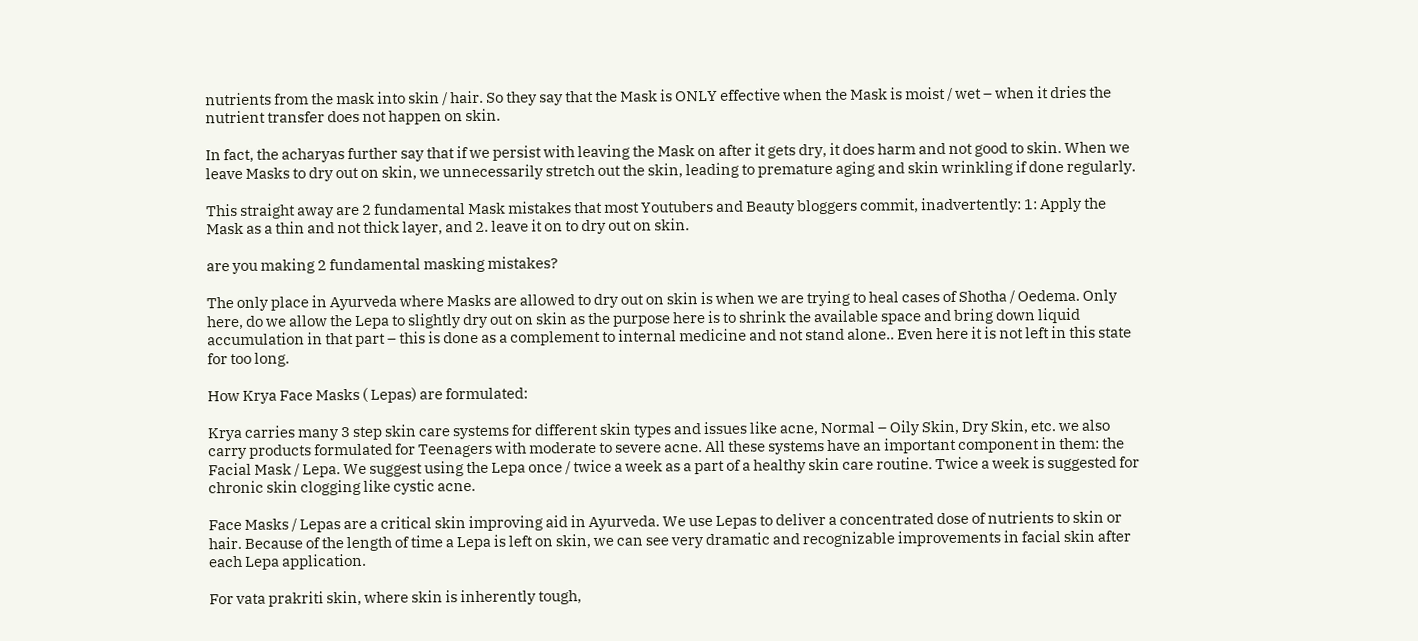nutrients from the mask into skin / hair. So they say that the Mask is ONLY effective when the Mask is moist / wet – when it dries the nutrient transfer does not happen on skin.

In fact, the acharyas further say that if we persist with leaving the Mask on after it gets dry, it does harm and not good to skin. When we leave Masks to dry out on skin, we unnecessarily stretch out the skin, leading to premature aging and skin wrinkling if done regularly.

This straight away are 2 fundamental Mask mistakes that most Youtubers and Beauty bloggers commit, inadvertently: 1: Apply the Mask as a thin and not thick layer, and 2. leave it on to dry out on skin.

are you making 2 fundamental masking mistakes?

The only place in Ayurveda where Masks are allowed to dry out on skin is when we are trying to heal cases of Shotha / Oedema. Only here, do we allow the Lepa to slightly dry out on skin as the purpose here is to shrink the available space and bring down liquid accumulation in that part – this is done as a complement to internal medicine and not stand alone.. Even here it is not left in this state for too long.

How Krya Face Masks ( Lepas) are formulated:

Krya carries many 3 step skin care systems for different skin types and issues like acne, Normal – Oily Skin, Dry Skin, etc. we also carry products formulated for Teenagers with moderate to severe acne. All these systems have an important component in them: the Facial Mask / Lepa. We suggest using the Lepa once / twice a week as a part of a healthy skin care routine. Twice a week is suggested for chronic skin clogging like cystic acne.

Face Masks / Lepas are a critical skin improving aid in Ayurveda. We use Lepas to deliver a concentrated dose of nutrients to skin or hair. Because of the length of time a Lepa is left on skin, we can see very dramatic and recognizable improvements in facial skin after each Lepa application.

For vata prakriti skin, where skin is inherently tough,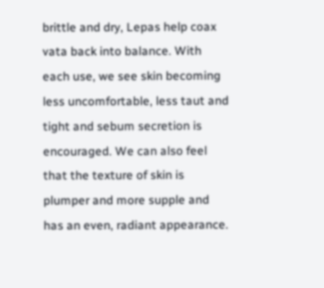brittle and dry, Lepas help coax vata back into balance. With each use, we see skin becoming less uncomfortable, less taut and tight and sebum secretion is encouraged. We can also feel that the texture of skin is plumper and more supple and has an even, radiant appearance.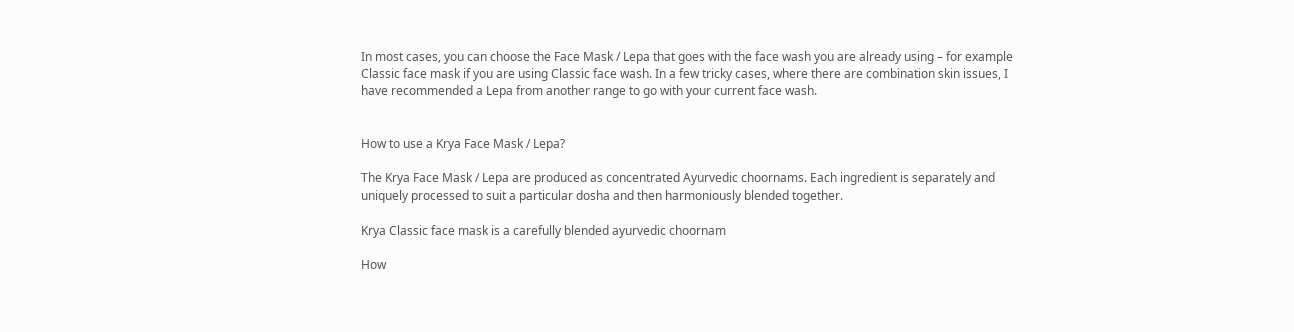In most cases, you can choose the Face Mask / Lepa that goes with the face wash you are already using – for example Classic face mask if you are using Classic face wash. In a few tricky cases, where there are combination skin issues, I have recommended a Lepa from another range to go with your current face wash.


How to use a Krya Face Mask / Lepa?

The Krya Face Mask / Lepa are produced as concentrated Ayurvedic choornams. Each ingredient is separately and uniquely processed to suit a particular dosha and then harmoniously blended together.

Krya Classic face mask is a carefully blended ayurvedic choornam

How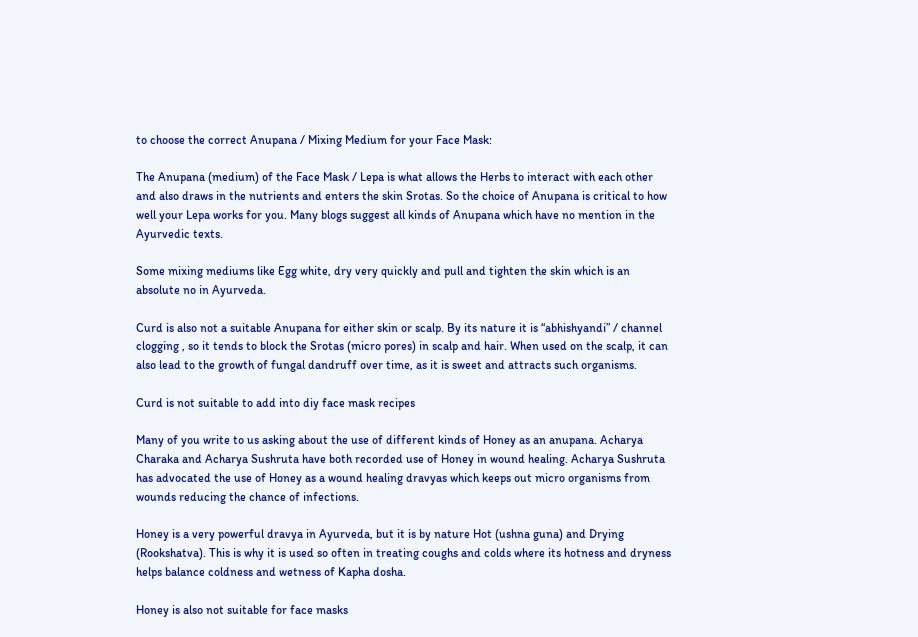to choose the correct Anupana / Mixing Medium for your Face Mask:

The Anupana (medium) of the Face Mask / Lepa is what allows the Herbs to interact with each other and also draws in the nutrients and enters the skin Srotas. So the choice of Anupana is critical to how well your Lepa works for you. Many blogs suggest all kinds of Anupana which have no mention in the Ayurvedic texts.

Some mixing mediums like Egg white, dry very quickly and pull and tighten the skin which is an absolute no in Ayurveda.

Curd is also not a suitable Anupana for either skin or scalp. By its nature it is “abhishyandi” / channel clogging , so it tends to block the Srotas (micro pores) in scalp and hair. When used on the scalp, it can also lead to the growth of fungal dandruff over time, as it is sweet and attracts such organisms.

Curd is not suitable to add into diy face mask recipes

Many of you write to us asking about the use of different kinds of Honey as an anupana. Acharya Charaka and Acharya Sushruta have both recorded use of Honey in wound healing. Acharya Sushruta has advocated the use of Honey as a wound healing dravyas which keeps out micro organisms from wounds reducing the chance of infections.

Honey is a very powerful dravya in Ayurveda, but it is by nature Hot (ushna guna) and Drying (Rookshatva). This is why it is used so often in treating coughs and colds where its hotness and dryness helps balance coldness and wetness of Kapha dosha.

Honey is also not suitable for face masks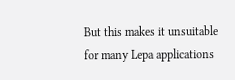But this makes it unsuitable for many Lepa applications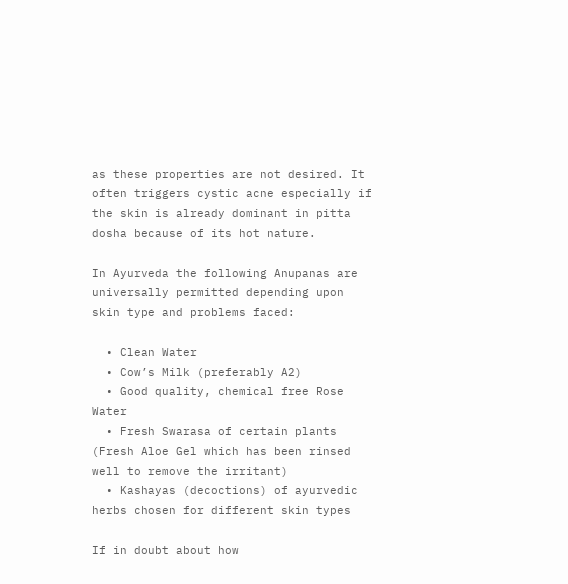as these properties are not desired. It often triggers cystic acne especially if the skin is already dominant in pitta dosha because of its hot nature.

In Ayurveda the following Anupanas are universally permitted depending upon skin type and problems faced:

  • Clean Water
  • Cow’s Milk (preferably A2)
  • Good quality, chemical free Rose Water
  • Fresh Swarasa of certain plants (Fresh Aloe Gel which has been rinsed well to remove the irritant)
  • Kashayas (decoctions) of ayurvedic herbs chosen for different skin types

If in doubt about how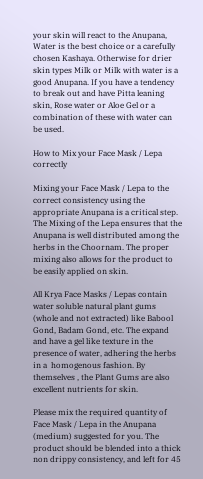your skin will react to the Anupana, Water is the best choice or a carefully chosen Kashaya. Otherwise for drier skin types Milk or Milk with water is a good Anupana. If you have a tendency to break out and have Pitta leaning skin, Rose water or Aloe Gel or a combination of these with water can be used.

How to Mix your Face Mask / Lepa correctly

Mixing your Face Mask / Lepa to the correct consistency using the appropriate Anupana is a critical step. The Mixing of the Lepa ensures that the Anupana is well distributed among the herbs in the Choornam. The proper mixing also allows for the product to be easily applied on skin.

All Krya Face Masks / Lepas contain water soluble natural plant gums (whole and not extracted) like Babool Gond, Badam Gond, etc. The expand and have a gel like texture in the presence of water, adhering the herbs in a  homogenous fashion. By themselves , the Plant Gums are also excellent nutrients for skin.

Please mix the required quantity of Face Mask / Lepa in the Anupana (medium) suggested for you. The product should be blended into a thick non drippy consistency, and left for 45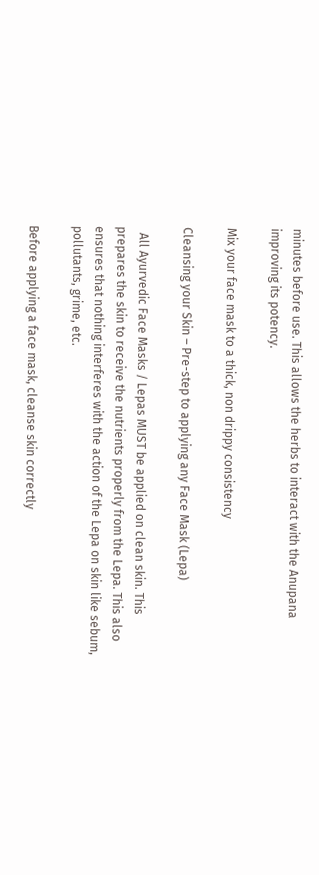minutes before use. This allows the herbs to interact with the Anupana improving its potency.

Mix your face mask to a thick, non drippy consistency

Cleansing your Skin – Pre-step to applying any Face Mask (Lepa)

  All Ayurvedic Face Masks / Lepas MUST be applied on clean skin. This prepares the skin to receive the nutrients properly from the Lepa. This also ensures that nothing interferes with the action of the Lepa on skin like sebum, pollutants, grime, etc.

Before applying a face mask, cleanse skin correctly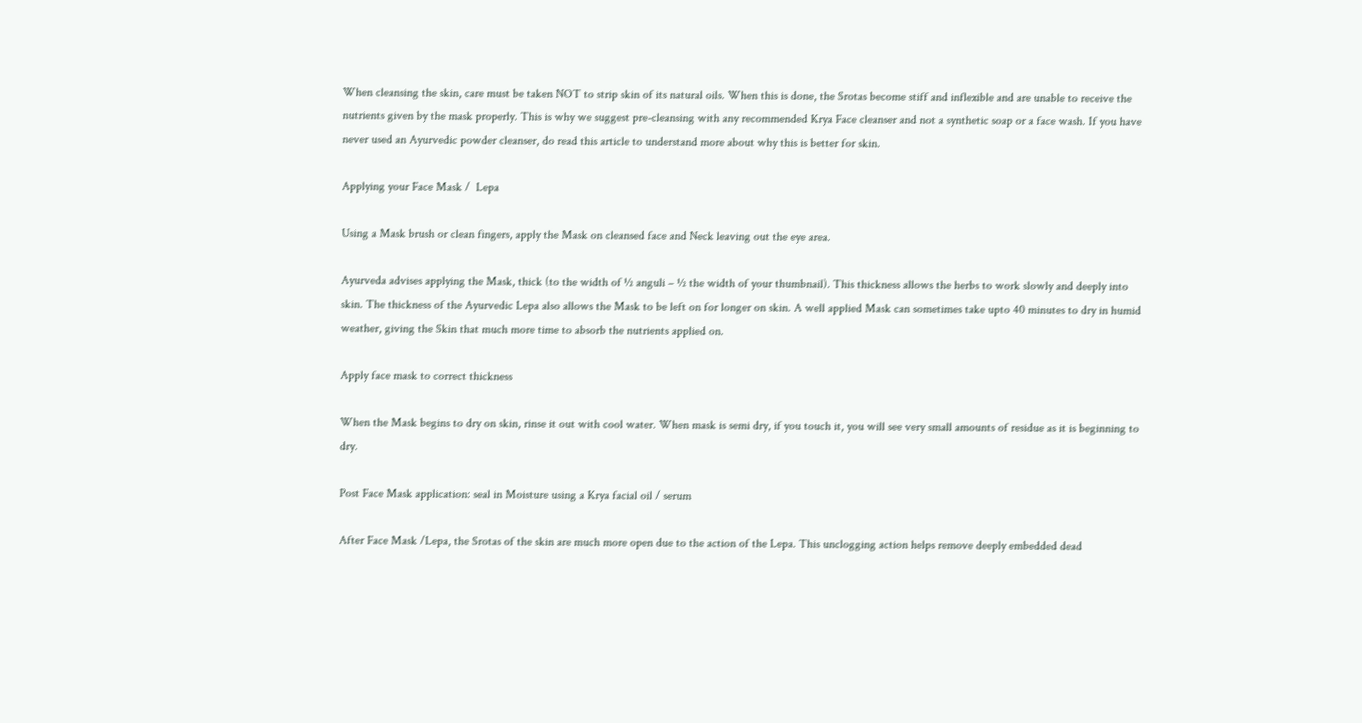When cleansing the skin, care must be taken NOT to strip skin of its natural oils. When this is done, the Srotas become stiff and inflexible and are unable to receive the nutrients given by the mask properly. This is why we suggest pre-cleansing with any recommended Krya Face cleanser and not a synthetic soap or a face wash. If you have never used an Ayurvedic powder cleanser, do read this article to understand more about why this is better for skin.

Applying your Face Mask /  Lepa

Using a Mask brush or clean fingers, apply the Mask on cleansed face and Neck leaving out the eye area.

Ayurveda advises applying the Mask, thick (to the width of ½ anguli – ½ the width of your thumbnail). This thickness allows the herbs to work slowly and deeply into skin. The thickness of the Ayurvedic Lepa also allows the Mask to be left on for longer on skin. A well applied Mask can sometimes take upto 40 minutes to dry in humid weather, giving the Skin that much more time to absorb the nutrients applied on.

Apply face mask to correct thickness

When the Mask begins to dry on skin, rinse it out with cool water. When mask is semi dry, if you touch it, you will see very small amounts of residue as it is beginning to dry.

Post Face Mask application: seal in Moisture using a Krya facial oil / serum

After Face Mask /Lepa, the Srotas of the skin are much more open due to the action of the Lepa. This unclogging action helps remove deeply embedded dead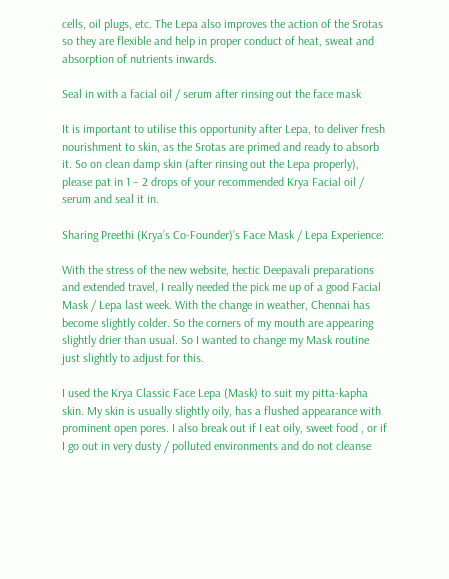cells, oil plugs, etc. The Lepa also improves the action of the Srotas so they are flexible and help in proper conduct of heat, sweat and absorption of nutrients inwards.

Seal in with a facial oil / serum after rinsing out the face mask

It is important to utilise this opportunity after Lepa, to deliver fresh nourishment to skin, as the Srotas are primed and ready to absorb it. So on clean damp skin (after rinsing out the Lepa properly), please pat in 1 – 2 drops of your recommended Krya Facial oil / serum and seal it in.

Sharing Preethi (Krya’s Co-Founder)’s Face Mask / Lepa Experience:

With the stress of the new website, hectic Deepavali preparations and extended travel, I really needed the pick me up of a good Facial Mask / Lepa last week. With the change in weather, Chennai has become slightly colder. So the corners of my mouth are appearing slightly drier than usual. So I wanted to change my Mask routine just slightly to adjust for this.

I used the Krya Classic Face Lepa (Mask) to suit my pitta-kapha skin. My skin is usually slightly oily, has a flushed appearance with prominent open pores. I also break out if I eat oily, sweet food , or if I go out in very dusty / polluted environments and do not cleanse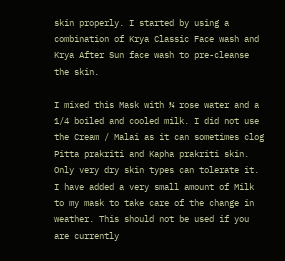skin properly. I started by using a combination of Krya Classic Face wash and Krya After Sun face wash to pre-cleanse the skin.

I mixed this Mask with ¾ rose water and a 1/4 boiled and cooled milk. I did not use the Cream / Malai as it can sometimes clog Pitta prakriti and Kapha prakriti skin. Only very dry skin types can tolerate it. I have added a very small amount of Milk to my mask to take care of the change in weather. This should not be used if you are currently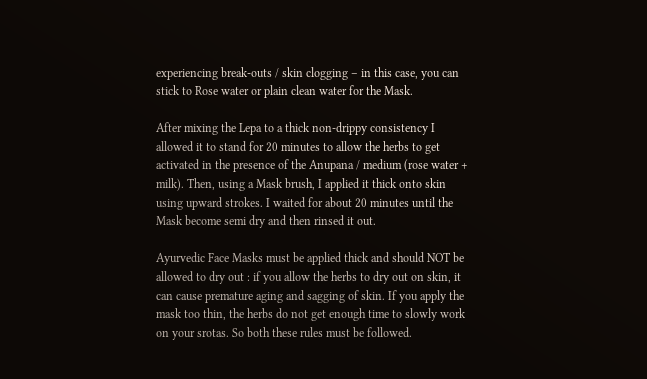experiencing break-outs / skin clogging – in this case, you can stick to Rose water or plain clean water for the Mask.

After mixing the Lepa to a thick non-drippy consistency I allowed it to stand for 20 minutes to allow the herbs to get activated in the presence of the Anupana / medium (rose water + milk). Then, using a Mask brush, I applied it thick onto skin using upward strokes. I waited for about 20 minutes until the Mask become semi dry and then rinsed it out.

Ayurvedic Face Masks must be applied thick and should NOT be allowed to dry out : if you allow the herbs to dry out on skin, it can cause premature aging and sagging of skin. If you apply the mask too thin, the herbs do not get enough time to slowly work on your srotas. So both these rules must be followed.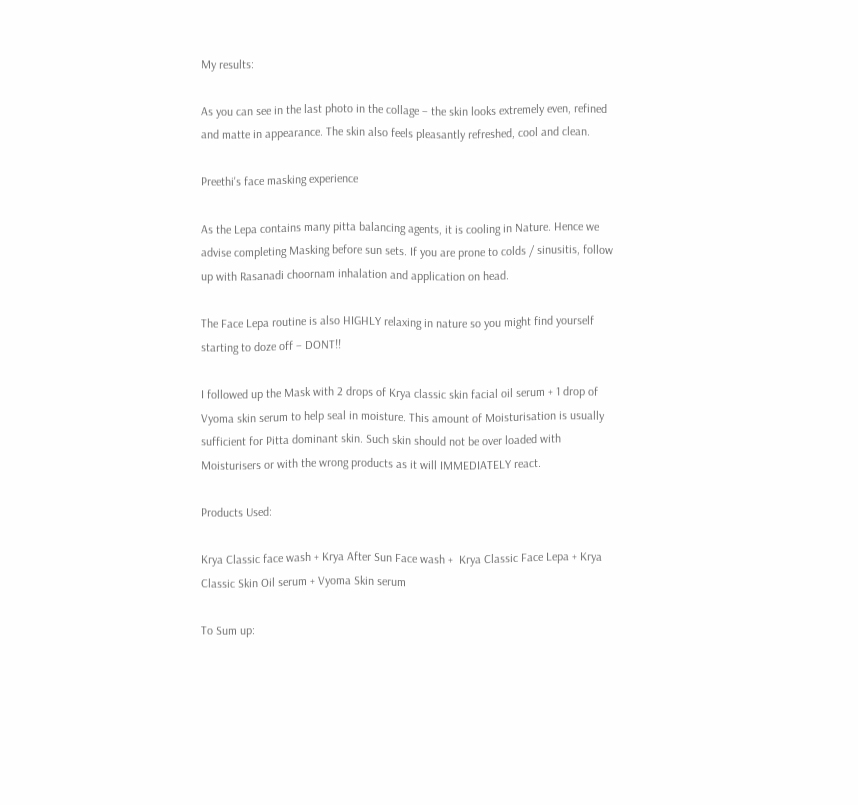My results:

As you can see in the last photo in the collage – the skin looks extremely even, refined and matte in appearance. The skin also feels pleasantly refreshed, cool and clean.

Preethi's face masking experience

As the Lepa contains many pitta balancing agents, it is cooling in Nature. Hence we advise completing Masking before sun sets. If you are prone to colds / sinusitis, follow up with Rasanadi choornam inhalation and application on head.

The Face Lepa routine is also HIGHLY relaxing in nature so you might find yourself starting to doze off – DONT!!

I followed up the Mask with 2 drops of Krya classic skin facial oil serum + 1 drop of Vyoma skin serum to help seal in moisture. This amount of Moisturisation is usually sufficient for Pitta dominant skin. Such skin should not be over loaded with Moisturisers or with the wrong products as it will IMMEDIATELY react.

Products Used:

Krya Classic face wash + Krya After Sun Face wash +  Krya Classic Face Lepa + Krya Classic Skin Oil serum + Vyoma Skin serum

To Sum up: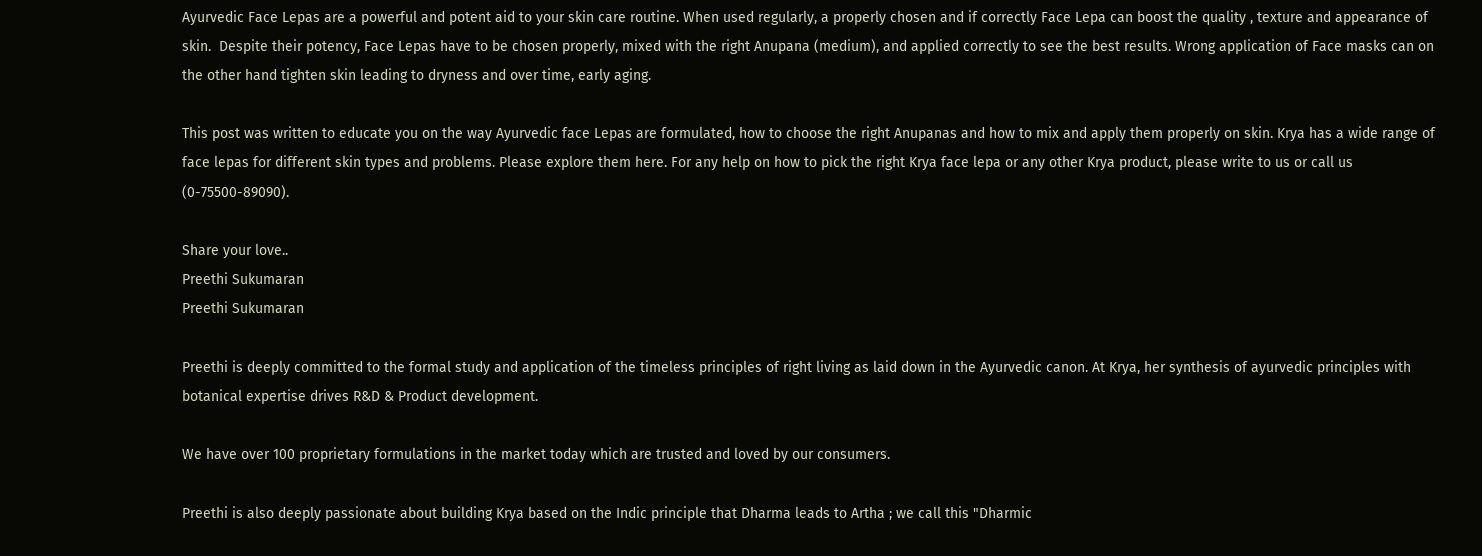Ayurvedic Face Lepas are a powerful and potent aid to your skin care routine. When used regularly, a properly chosen and if correctly Face Lepa can boost the quality , texture and appearance of skin.  Despite their potency, Face Lepas have to be chosen properly, mixed with the right Anupana (medium), and applied correctly to see the best results. Wrong application of Face masks can on the other hand tighten skin leading to dryness and over time, early aging.

This post was written to educate you on the way Ayurvedic face Lepas are formulated, how to choose the right Anupanas and how to mix and apply them properly on skin. Krya has a wide range of face lepas for different skin types and problems. Please explore them here. For any help on how to pick the right Krya face lepa or any other Krya product, please write to us or call us (0-75500-89090).

Share your love..
Preethi Sukumaran
Preethi Sukumaran

Preethi is deeply committed to the formal study and application of the timeless principles of right living as laid down in the Ayurvedic canon. At Krya, her synthesis of ayurvedic principles with botanical expertise drives R&D & Product development.

We have over 100 proprietary formulations in the market today which are trusted and loved by our consumers.

Preethi is also deeply passionate about building Krya based on the Indic principle that Dharma leads to Artha ; we call this "Dharmic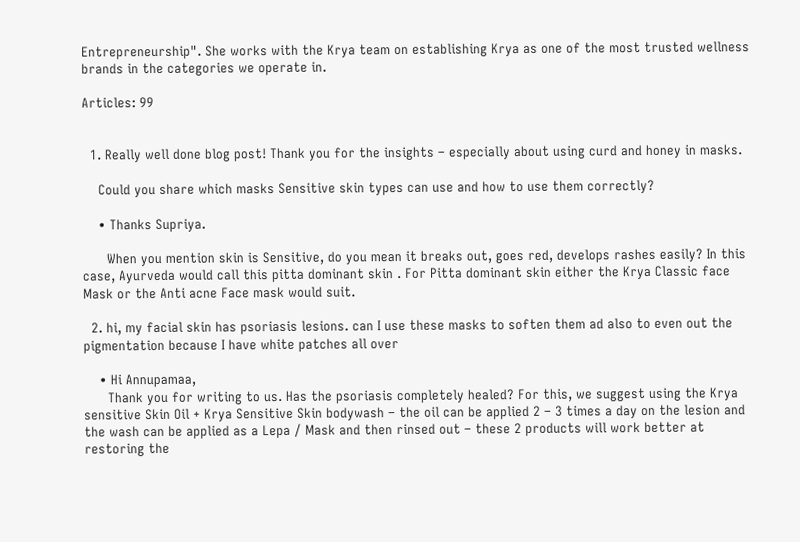Entrepreneurship". She works with the Krya team on establishing Krya as one of the most trusted wellness brands in the categories we operate in.

Articles: 99


  1. Really well done blog post! Thank you for the insights – especially about using curd and honey in masks.

    Could you share which masks Sensitive skin types can use and how to use them correctly?

    • Thanks Supriya.

      When you mention skin is Sensitive, do you mean it breaks out, goes red, develops rashes easily? In this case, Ayurveda would call this pitta dominant skin . For Pitta dominant skin either the Krya Classic face Mask or the Anti acne Face mask would suit.

  2. hi, my facial skin has psoriasis lesions. can I use these masks to soften them ad also to even out the pigmentation because I have white patches all over

    • Hi Annupamaa,
      Thank you for writing to us. Has the psoriasis completely healed? For this, we suggest using the Krya sensitive Skin Oil + Krya Sensitive Skin bodywash – the oil can be applied 2 – 3 times a day on the lesion and the wash can be applied as a Lepa / Mask and then rinsed out – these 2 products will work better at restoring the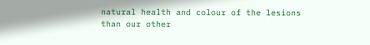natural health and colour of the lesions than our other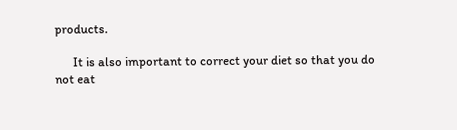products.

      It is also important to correct your diet so that you do not eat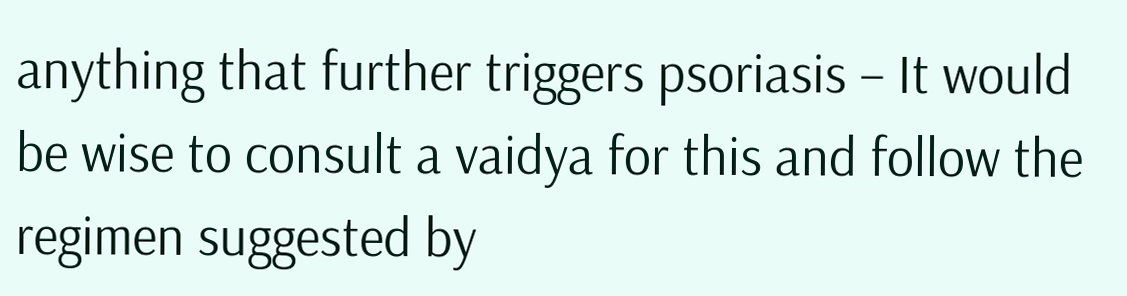anything that further triggers psoriasis – It would be wise to consult a vaidya for this and follow the regimen suggested by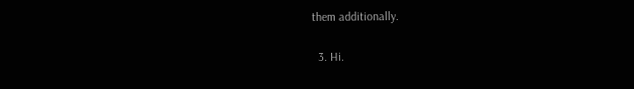them additionally.

  3. Hi.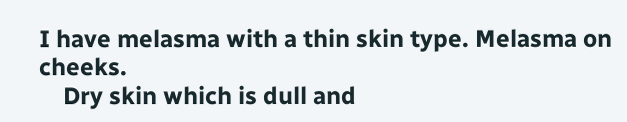I have melasma with a thin skin type. Melasma on cheeks.
    Dry skin which is dull and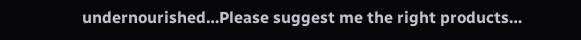undernourished…Please suggest me the right products…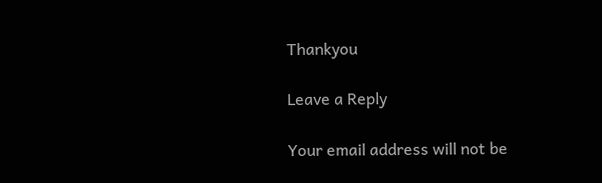Thankyou

Leave a Reply

Your email address will not be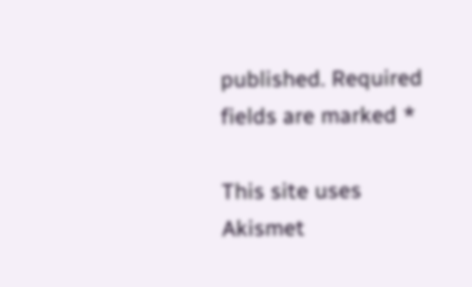published. Required fields are marked *

This site uses Akismet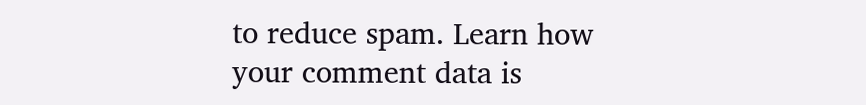to reduce spam. Learn how your comment data is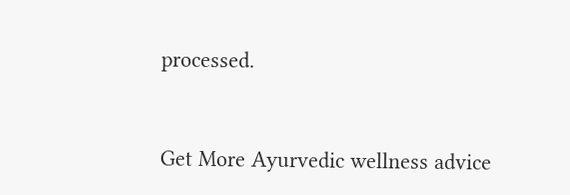processed.


Get More Ayurvedic wellness advice